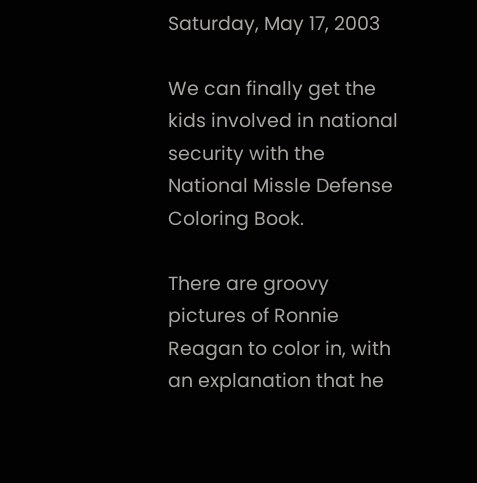Saturday, May 17, 2003

We can finally get the kids involved in national security with the National Missle Defense Coloring Book.

There are groovy pictures of Ronnie Reagan to color in, with an explanation that he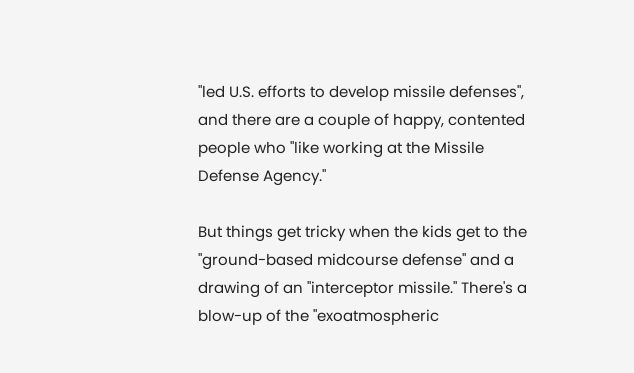"led U.S. efforts to develop missile defenses", and there are a couple of happy, contented people who "like working at the Missile Defense Agency."

But things get tricky when the kids get to the "ground-based midcourse defense" and a drawing of an "interceptor missile." There's a blow-up of the "exoatmospheric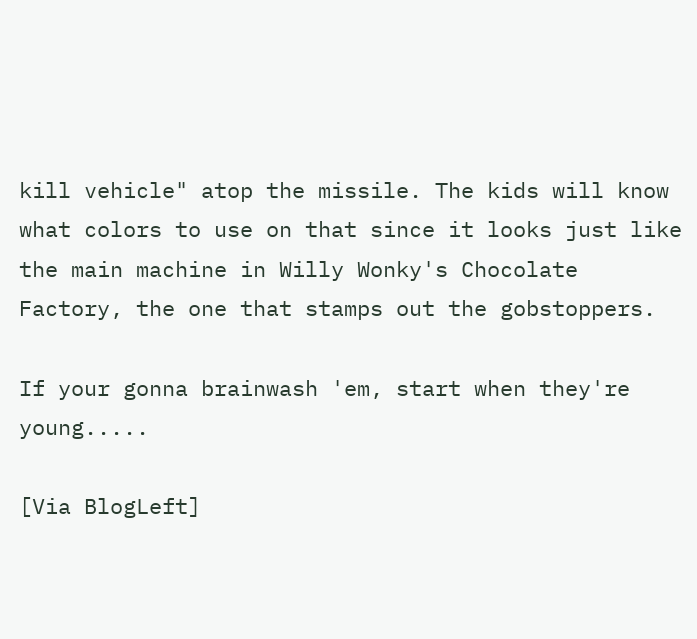kill vehicle" atop the missile. The kids will know what colors to use on that since it looks just like the main machine in Willy Wonky's Chocolate Factory, the one that stamps out the gobstoppers.

If your gonna brainwash 'em, start when they're young.....

[Via BlogLeft]